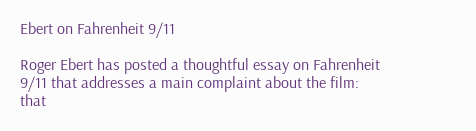Ebert on Fahrenheit 9/11

Roger Ebert has posted a thoughtful essay on Fahrenheit 9/11 that addresses a main complaint about the film: that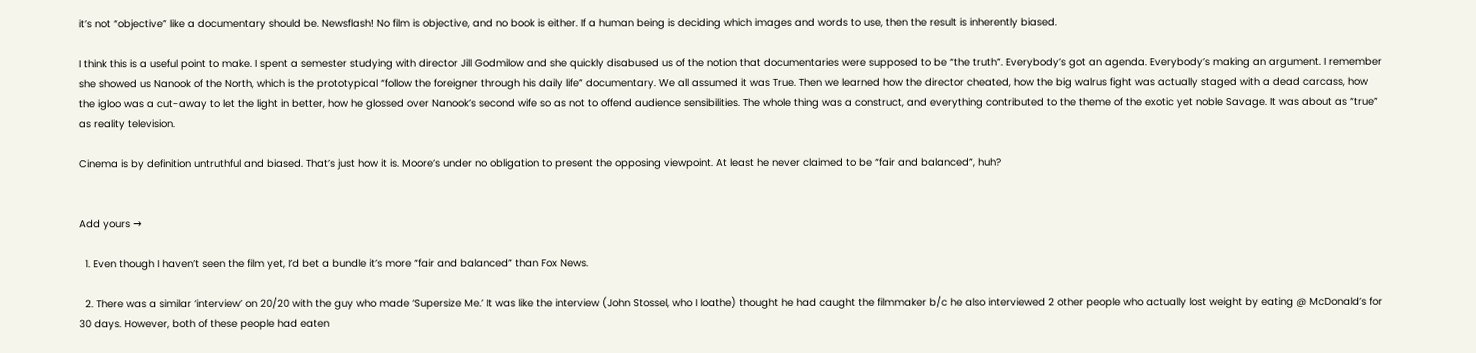it’s not “objective” like a documentary should be. Newsflash! No film is objective, and no book is either. If a human being is deciding which images and words to use, then the result is inherently biased.

I think this is a useful point to make. I spent a semester studying with director Jill Godmilow and she quickly disabused us of the notion that documentaries were supposed to be “the truth”. Everybody’s got an agenda. Everybody’s making an argument. I remember she showed us Nanook of the North, which is the prototypical “follow the foreigner through his daily life” documentary. We all assumed it was True. Then we learned how the director cheated, how the big walrus fight was actually staged with a dead carcass, how the igloo was a cut-away to let the light in better, how he glossed over Nanook’s second wife so as not to offend audience sensibilities. The whole thing was a construct, and everything contributed to the theme of the exotic yet noble Savage. It was about as “true” as reality television.

Cinema is by definition untruthful and biased. That’s just how it is. Moore’s under no obligation to present the opposing viewpoint. At least he never claimed to be “fair and balanced”, huh?


Add yours →

  1. Even though I haven’t seen the film yet, I’d bet a bundle it’s more “fair and balanced” than Fox News.

  2. There was a similar ‘interview’ on 20/20 with the guy who made ‘Supersize Me.’ It was like the interview (John Stossel, who I loathe) thought he had caught the filmmaker b/c he also interviewed 2 other people who actually lost weight by eating @ McDonald’s for 30 days. However, both of these people had eaten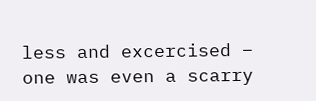less and excercised – one was even a scarry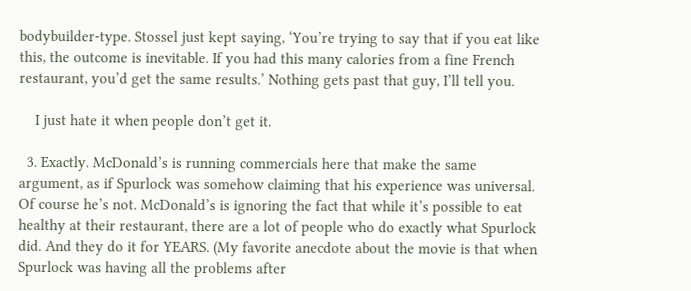bodybuilder-type. Stossel just kept saying, ‘You’re trying to say that if you eat like this, the outcome is inevitable. If you had this many calories from a fine French restaurant, you’d get the same results.’ Nothing gets past that guy, I’ll tell you.

    I just hate it when people don’t get it.

  3. Exactly. McDonald’s is running commercials here that make the same argument, as if Spurlock was somehow claiming that his experience was universal. Of course he’s not. McDonald’s is ignoring the fact that while it’s possible to eat healthy at their restaurant, there are a lot of people who do exactly what Spurlock did. And they do it for YEARS. (My favorite anecdote about the movie is that when Spurlock was having all the problems after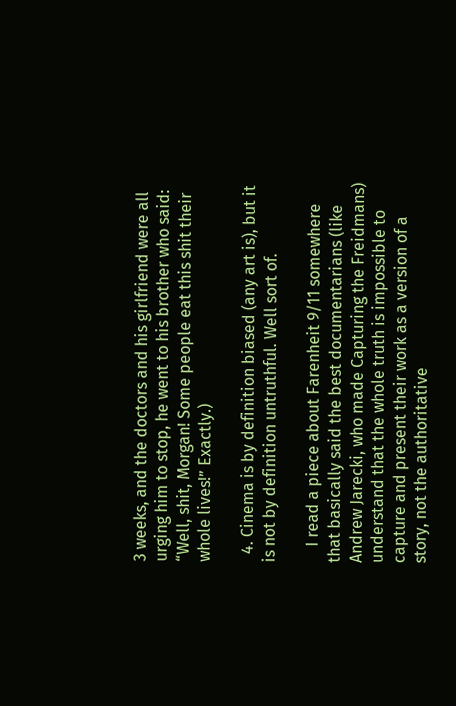3 weeks, and the doctors and his girlfriend were all urging him to stop, he went to his brother who said: “Well, shit, Morgan! Some people eat this shit their whole lives!” Exactly.)

  4. Cinema is by definition biased (any art is), but it is not by definition untruthful. Well sort of.

    I read a piece about Farenheit 9/11 somewhere that basically said the best documentarians (like Andrew Jarecki, who made Capturing the Freidmans) understand that the whole truth is impossible to capture and present their work as a version of a story, not the authoritative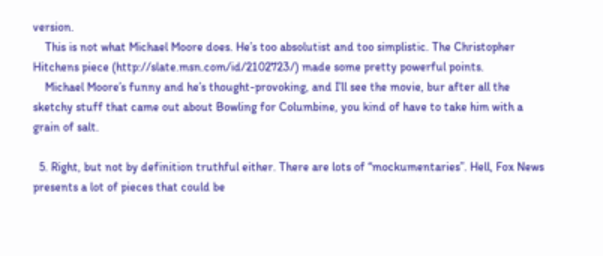version.
    This is not what Michael Moore does. He’s too absolutist and too simplistic. The Christopher Hitchens piece (http://slate.msn.com/id/2102723/) made some pretty powerful points.
    Michael Moore’s funny and he’s thought-provoking, and I’ll see the movie, bur after all the sketchy stuff that came out about Bowling for Columbine, you kind of have to take him with a grain of salt.

  5. Right, but not by definition truthful either. There are lots of “mockumentaries”. Hell, Fox News presents a lot of pieces that could be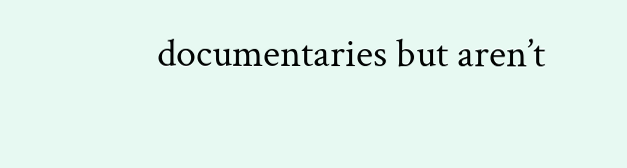documentaries but aren’t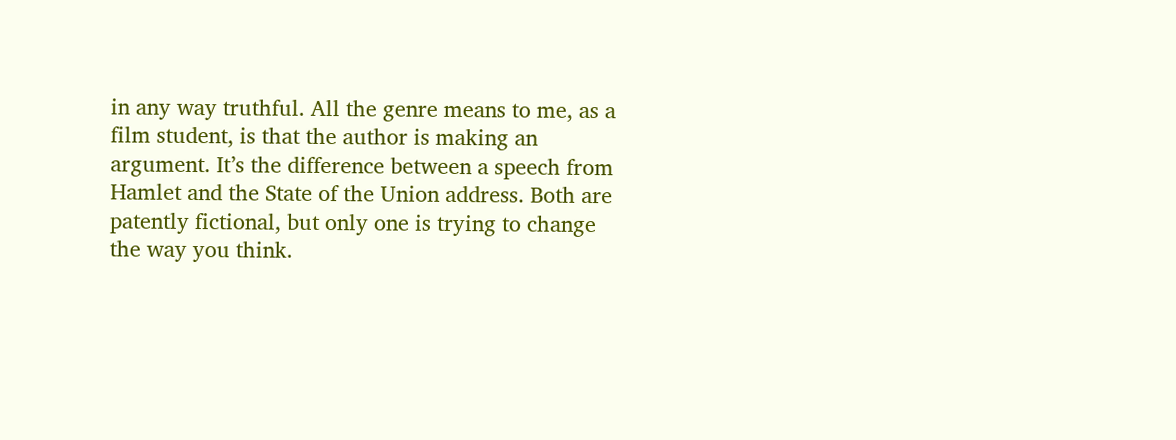in any way truthful. All the genre means to me, as a film student, is that the author is making an argument. It’s the difference between a speech from Hamlet and the State of the Union address. Both are patently fictional, but only one is trying to change the way you think.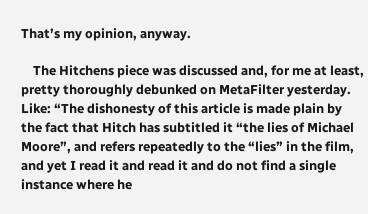That’s my opinion, anyway.

    The Hitchens piece was discussed and, for me at least, pretty thoroughly debunked on MetaFilter yesterday. Like: “The dishonesty of this article is made plain by the fact that Hitch has subtitled it “the lies of Michael Moore”, and refers repeatedly to the “lies” in the film, and yet I read it and read it and do not find a single instance where he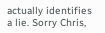actually identifies a lie. Sorry Chris,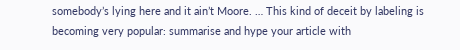somebody’s lying here and it ain’t Moore. … This kind of deceit by labeling is becoming very popular: summarise and hype your article with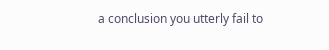a conclusion you utterly fail to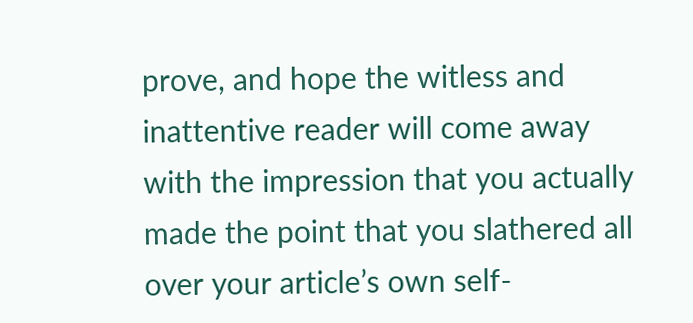prove, and hope the witless and inattentive reader will come away with the impression that you actually made the point that you slathered all over your article’s own self-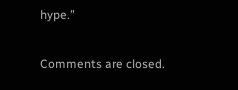hype.”

Comments are closed.